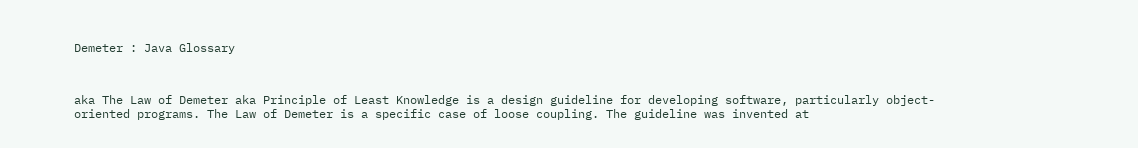Demeter : Java Glossary



aka The Law of Demeter aka Principle of Least Knowledge is a design guideline for developing software, particularly object-oriented programs. The Law of Demeter is a specific case of loose coupling. The guideline was invented at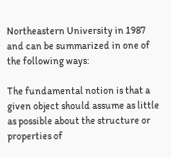Northeastern University in 1987 and can be summarized in one of the following ways:

The fundamental notion is that a given object should assume as little as possible about the structure or properties of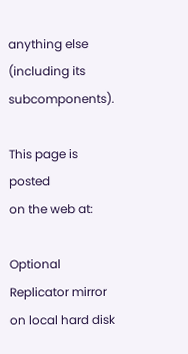anything else (including its subcomponents).

This page is posted
on the web at:

Optional Replicator mirror
on local hard disk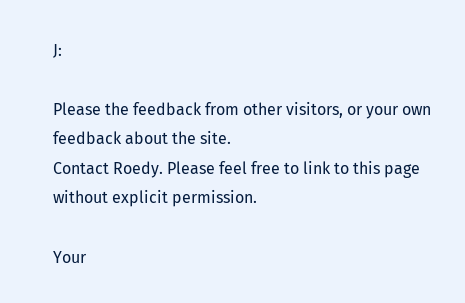J:

Please the feedback from other visitors, or your own feedback about the site.
Contact Roedy. Please feel free to link to this page without explicit permission.

Your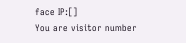face IP:[]
You are visitor number